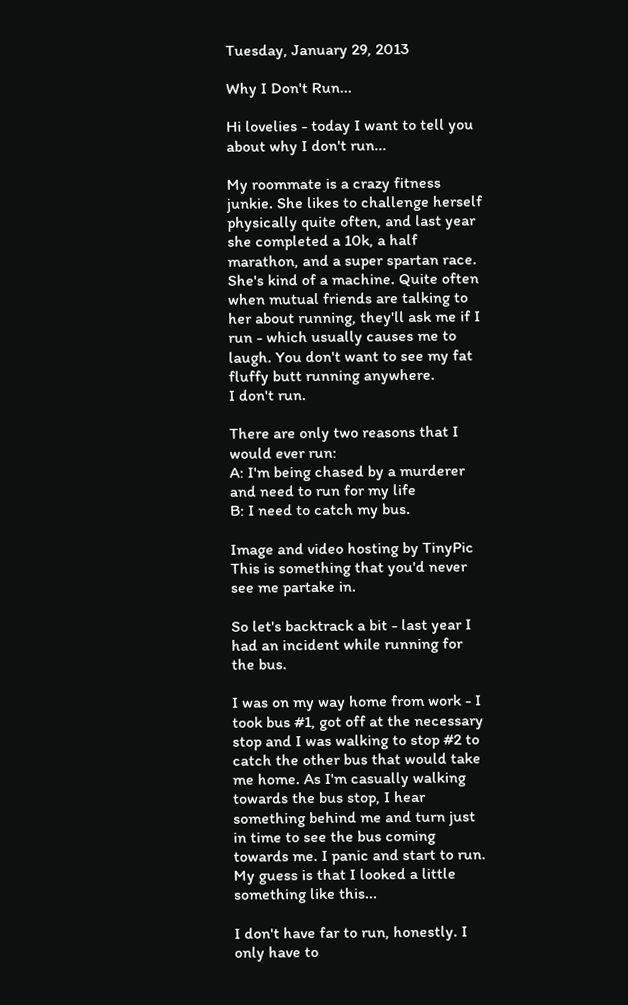Tuesday, January 29, 2013

Why I Don't Run...

Hi lovelies - today I want to tell you about why I don't run...

My roommate is a crazy fitness junkie. She likes to challenge herself physically quite often, and last year she completed a 10k, a half marathon, and a super spartan race. She's kind of a machine. Quite often when mutual friends are talking to her about running, they'll ask me if I run - which usually causes me to laugh. You don't want to see my fat fluffy butt running anywhere.
I don't run.

There are only two reasons that I would ever run:
A: I'm being chased by a murderer and need to run for my life
B: I need to catch my bus.

Image and video hosting by TinyPic
This is something that you'd never see me partake in.

So let's backtrack a bit - last year I had an incident while running for the bus.

I was on my way home from work - I took bus #1, got off at the necessary stop and I was walking to stop #2 to catch the other bus that would take me home. As I'm casually walking towards the bus stop, I hear something behind me and turn just in time to see the bus coming towards me. I panic and start to run. My guess is that I looked a little something like this...

I don't have far to run, honestly. I only have to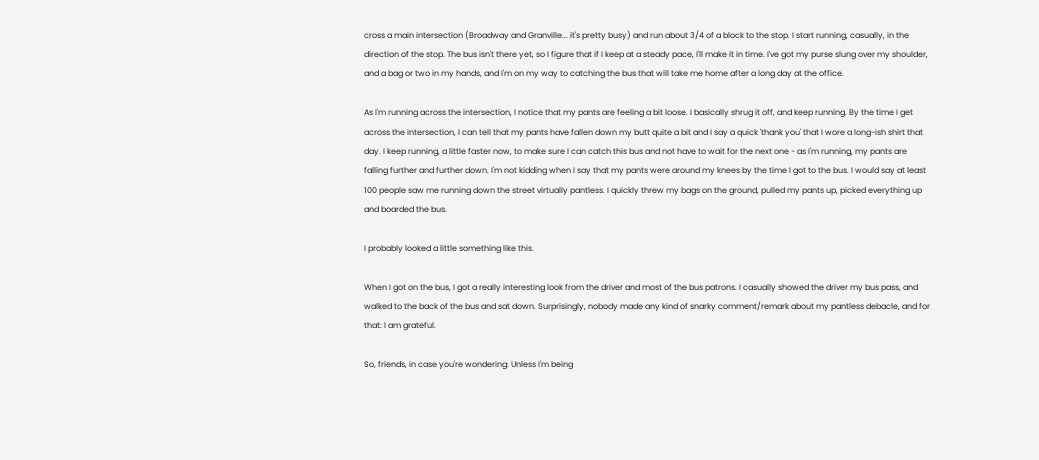cross a main intersection (Broadway and Granville... it's pretty busy) and run about 3/4 of a block to the stop. I start running, casually, in the direction of the stop. The bus isn't there yet, so I figure that if I keep at a steady pace, I'll make it in time. I've got my purse slung over my shoulder, and a bag or two in my hands, and I'm on my way to catching the bus that will take me home after a long day at the office.

As I'm running across the intersection, I notice that my pants are feeling a bit loose. I basically shrug it off, and keep running. By the time I get across the intersection, I can tell that my pants have fallen down my butt quite a bit and I say a quick 'thank you' that I wore a long-ish shirt that day. I keep running, a little faster now, to make sure I can catch this bus and not have to wait for the next one - as I'm running, my pants are falling further and further down. I'm not kidding when I say that my pants were around my knees by the time I got to the bus. I would say at least 100 people saw me running down the street virtually pantless. I quickly threw my bags on the ground, pulled my pants up, picked everything up and boarded the bus.

I probably looked a little something like this.

When I got on the bus, I got a really interesting look from the driver and most of the bus patrons. I casually showed the driver my bus pass, and walked to the back of the bus and sat down. Surprisingly, nobody made any kind of snarky comment/remark about my pantless debacle, and for that: I am grateful.

So, friends, in case you're wondering: Unless I'm being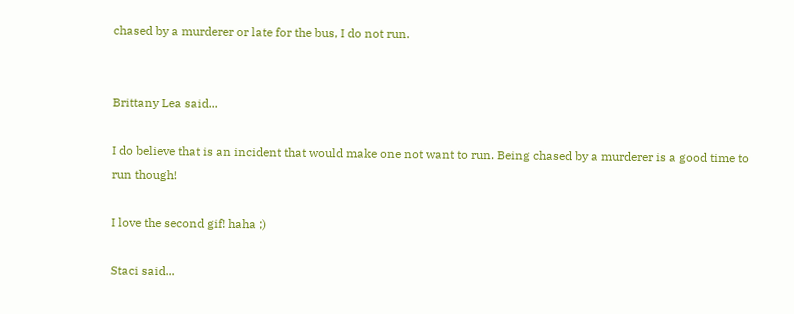chased by a murderer or late for the bus, I do not run.


Brittany Lea said...

I do believe that is an incident that would make one not want to run. Being chased by a murderer is a good time to run though!

I love the second gif! haha ;)

Staci said...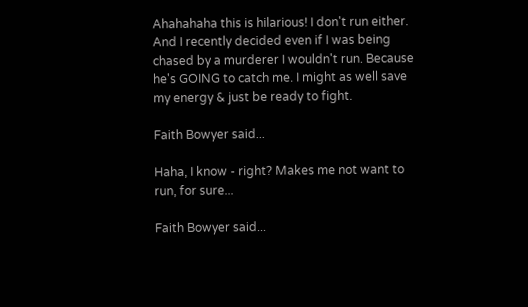Ahahahaha this is hilarious! I don't run either. And I recently decided even if I was being chased by a murderer I wouldn't run. Because he's GOING to catch me. I might as well save my energy & just be ready to fight.

Faith Bowyer said...

Haha, I know - right? Makes me not want to run, for sure...

Faith Bowyer said...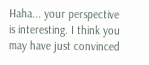Haha... your perspective is interesting. I think you may have just convinced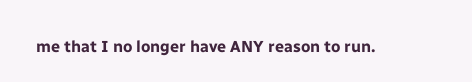me that I no longer have ANY reason to run.